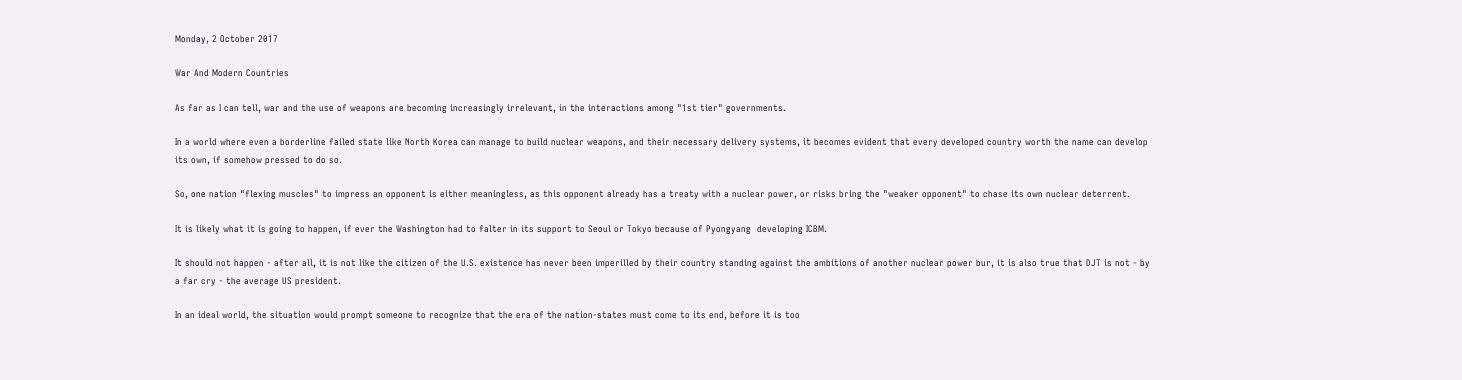Monday, 2 October 2017

War And Modern Countries

As far as I can tell, war and the use of weapons are becoming increasingly irrelevant, in the interactions among "1st tier" governments.

In a world where even a borderline failed state like North Korea can manage to build nuclear weapons, and their necessary delivery systems, it becomes evident that every developed country worth the name can develop its own, if somehow pressed to do so.

So, one nation "flexing muscles" to impress an opponent is either meaningless, as this opponent already has a treaty with a nuclear power, or risks bring the "weaker opponent" to chase its own nuclear deterrent.

It is likely what it is going to happen, if ever the Washington had to falter in its support to Seoul or Tokyo because of Pyongyang  developing ICBM.

It should not happen - after all, it is not like the citizen of the U.S. existence has never been imperilled by their country standing against the ambitions of another nuclear power bur, it is also true that DJT is not - by a far cry - the average US president.

In an ideal world, the situation would prompt someone to recognize that the era of the nation-states must come to its end, before it is too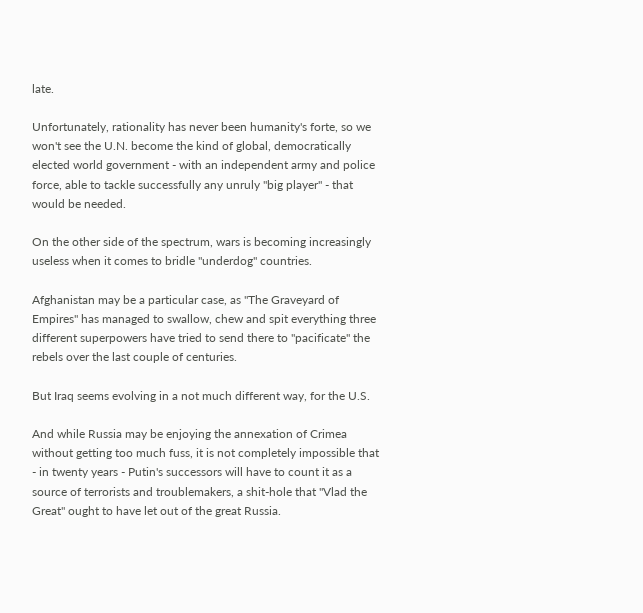late.

Unfortunately, rationality has never been humanity's forte, so we won't see the U.N. become the kind of global, democratically elected world government - with an independent army and police force, able to tackle successfully any unruly "big player" - that would be needed.

On the other side of the spectrum, wars is becoming increasingly useless when it comes to bridle "underdog" countries.

Afghanistan may be a particular case, as "The Graveyard of Empires" has managed to swallow, chew and spit everything three different superpowers have tried to send there to "pacificate" the rebels over the last couple of centuries.

But Iraq seems evolving in a not much different way, for the U.S.

And while Russia may be enjoying the annexation of Crimea without getting too much fuss, it is not completely impossible that - in twenty years - Putin's successors will have to count it as a source of terrorists and troublemakers, a shit-hole that "Vlad the Great" ought to have let out of the great Russia.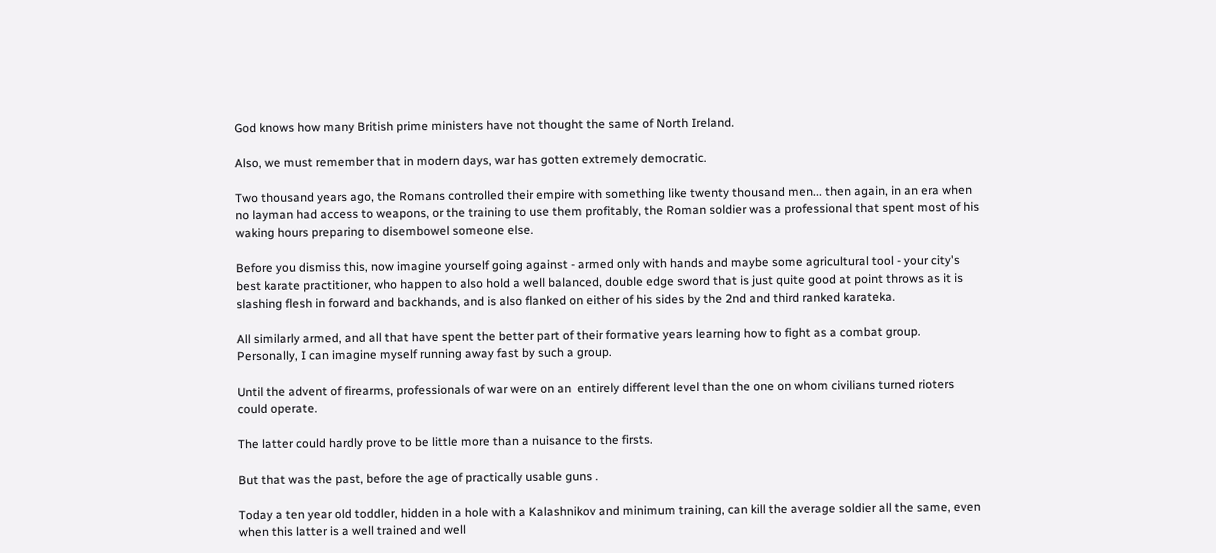God knows how many British prime ministers have not thought the same of North Ireland.

Also, we must remember that in modern days, war has gotten extremely democratic.

Two thousand years ago, the Romans controlled their empire with something like twenty thousand men... then again, in an era when no layman had access to weapons, or the training to use them profitably, the Roman soldier was a professional that spent most of his waking hours preparing to disembowel someone else.

Before you dismiss this, now imagine yourself going against - armed only with hands and maybe some agricultural tool - your city's best karate practitioner, who happen to also hold a well balanced, double edge sword that is just quite good at point throws as it is slashing flesh in forward and backhands, and is also flanked on either of his sides by the 2nd and third ranked karateka.

All similarly armed, and all that have spent the better part of their formative years learning how to fight as a combat group. Personally, I can imagine myself running away fast by such a group.

Until the advent of firearms, professionals of war were on an  entirely different level than the one on whom civilians turned rioters could operate.

The latter could hardly prove to be little more than a nuisance to the firsts.

But that was the past, before the age of practically usable guns .

Today a ten year old toddler, hidden in a hole with a Kalashnikov and minimum training, can kill the average soldier all the same, even when this latter is a well trained and well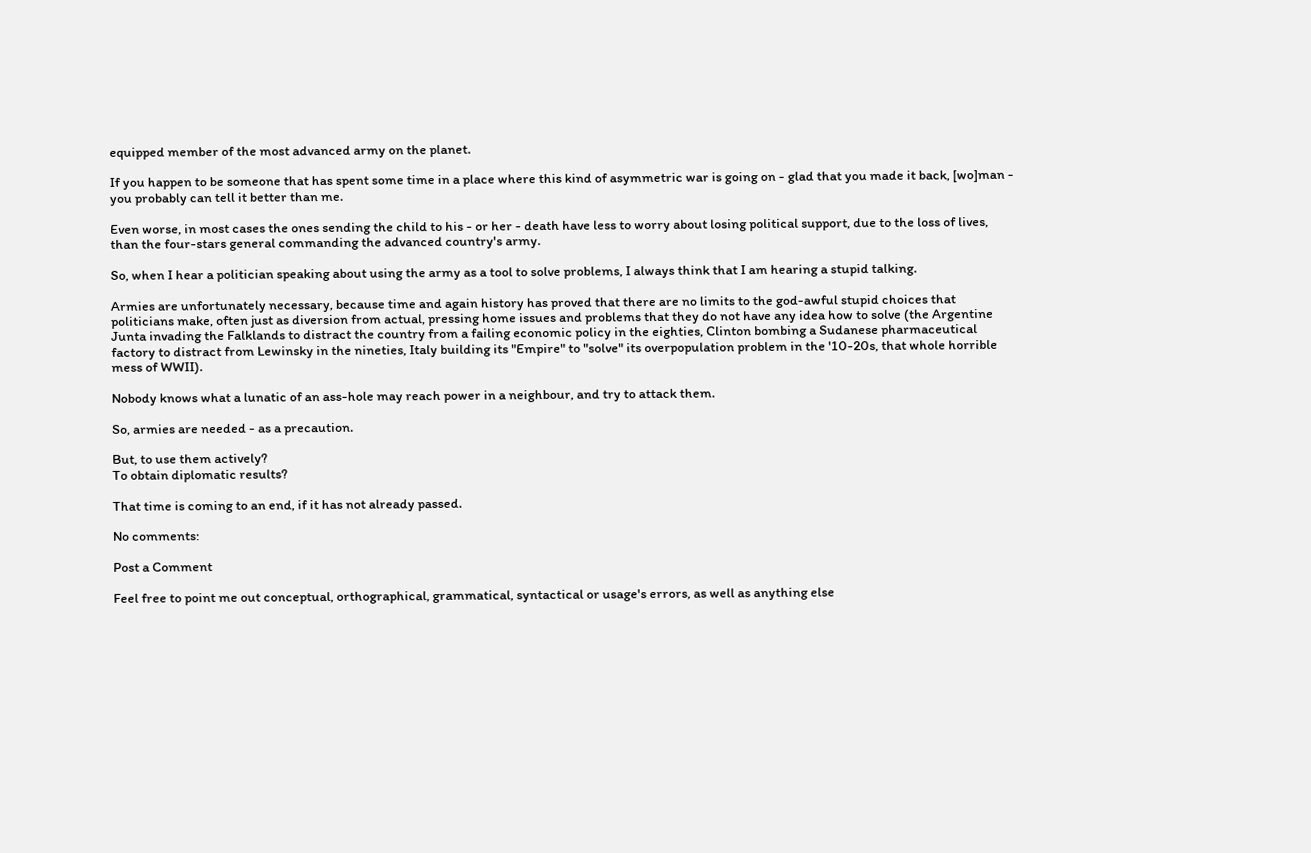equipped member of the most advanced army on the planet.

If you happen to be someone that has spent some time in a place where this kind of asymmetric war is going on - glad that you made it back, [wo]man - you probably can tell it better than me.

Even worse, in most cases the ones sending the child to his - or her - death have less to worry about losing political support, due to the loss of lives, than the four-stars general commanding the advanced country's army.

So, when I hear a politician speaking about using the army as a tool to solve problems, I always think that I am hearing a stupid talking.

Armies are unfortunately necessary, because time and again history has proved that there are no limits to the god-awful stupid choices that politicians make, often just as diversion from actual, pressing home issues and problems that they do not have any idea how to solve (the Argentine Junta invading the Falklands to distract the country from a failing economic policy in the eighties, Clinton bombing a Sudanese pharmaceutical factory to distract from Lewinsky in the nineties, Italy building its "Empire" to "solve" its overpopulation problem in the '10-20s, that whole horrible mess of WWII).

Nobody knows what a lunatic of an ass-hole may reach power in a neighbour, and try to attack them.

So, armies are needed - as a precaution.

But, to use them actively?
To obtain diplomatic results?

That time is coming to an end, if it has not already passed.

No comments:

Post a Comment

Feel free to point me out conceptual, orthographical, grammatical, syntactical or usage's errors, as well as anything else